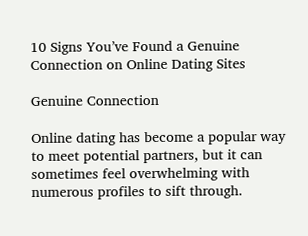10 Signs You’ve Found a Genuine Connection on Online Dating Sites

Genuine Connection

Online dating has become a popular way to meet potential partners, but it can sometimes feel overwhelming with numerous profiles to sift through.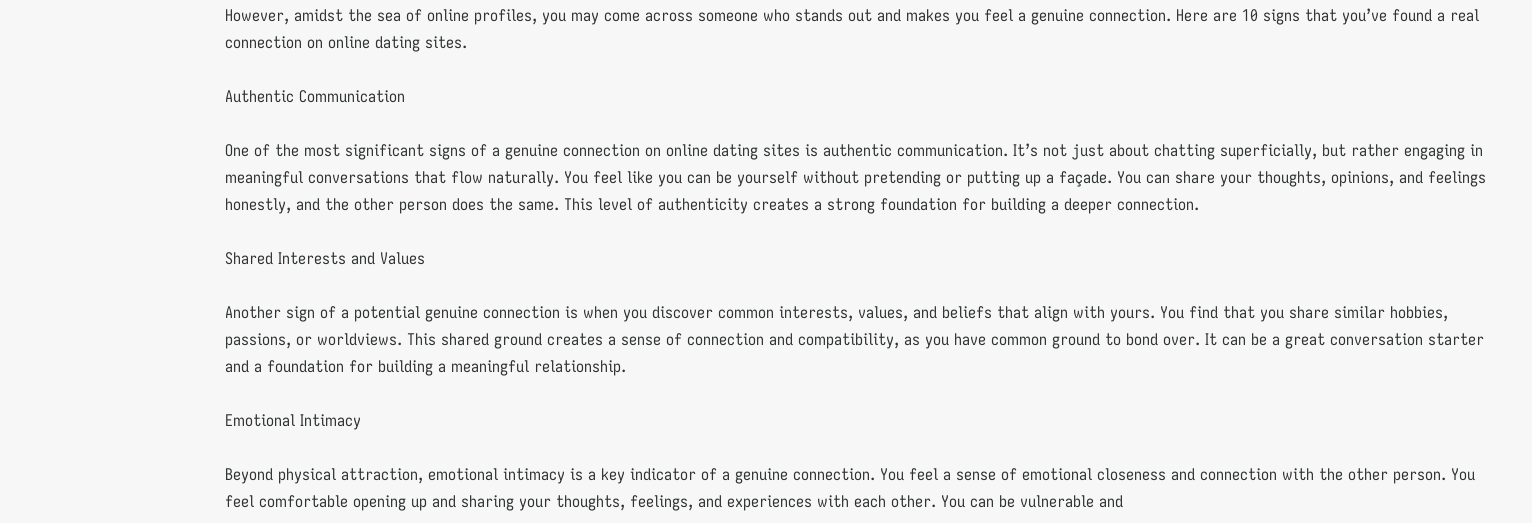However, amidst the sea of online profiles, you may come across someone who stands out and makes you feel a genuine connection. Here are 10 signs that you’ve found a real connection on online dating sites.

Authentic Communication

One of the most significant signs of a genuine connection on online dating sites is authentic communication. It’s not just about chatting superficially, but rather engaging in meaningful conversations that flow naturally. You feel like you can be yourself without pretending or putting up a façade. You can share your thoughts, opinions, and feelings honestly, and the other person does the same. This level of authenticity creates a strong foundation for building a deeper connection.

Shared Interests and Values

Another sign of a potential genuine connection is when you discover common interests, values, and beliefs that align with yours. You find that you share similar hobbies, passions, or worldviews. This shared ground creates a sense of connection and compatibility, as you have common ground to bond over. It can be a great conversation starter and a foundation for building a meaningful relationship.

Emotional Intimacy

Beyond physical attraction, emotional intimacy is a key indicator of a genuine connection. You feel a sense of emotional closeness and connection with the other person. You feel comfortable opening up and sharing your thoughts, feelings, and experiences with each other. You can be vulnerable and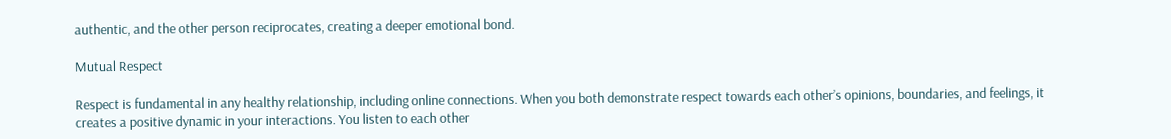authentic, and the other person reciprocates, creating a deeper emotional bond.

Mutual Respect

Respect is fundamental in any healthy relationship, including online connections. When you both demonstrate respect towards each other’s opinions, boundaries, and feelings, it creates a positive dynamic in your interactions. You listen to each other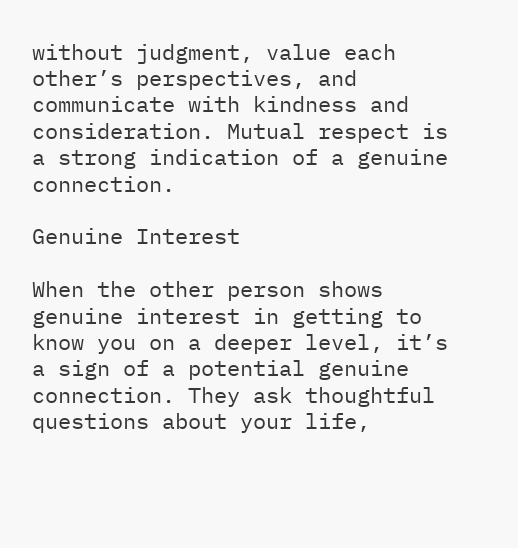without judgment, value each other’s perspectives, and communicate with kindness and consideration. Mutual respect is a strong indication of a genuine connection.

Genuine Interest

When the other person shows genuine interest in getting to know you on a deeper level, it’s a sign of a potential genuine connection. They ask thoughtful questions about your life,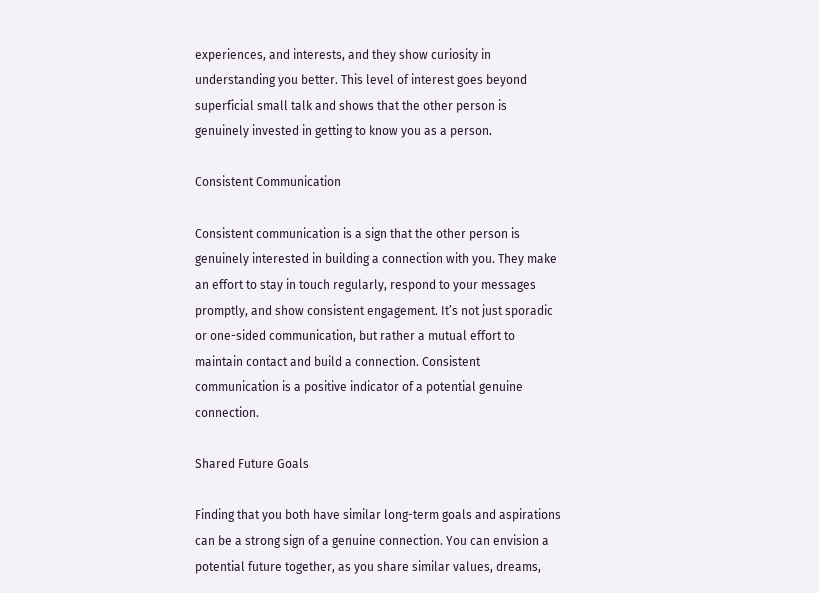experiences, and interests, and they show curiosity in understanding you better. This level of interest goes beyond superficial small talk and shows that the other person is genuinely invested in getting to know you as a person.

Consistent Communication

Consistent communication is a sign that the other person is genuinely interested in building a connection with you. They make an effort to stay in touch regularly, respond to your messages promptly, and show consistent engagement. It’s not just sporadic or one-sided communication, but rather a mutual effort to maintain contact and build a connection. Consistent communication is a positive indicator of a potential genuine connection.

Shared Future Goals

Finding that you both have similar long-term goals and aspirations can be a strong sign of a genuine connection. You can envision a potential future together, as you share similar values, dreams,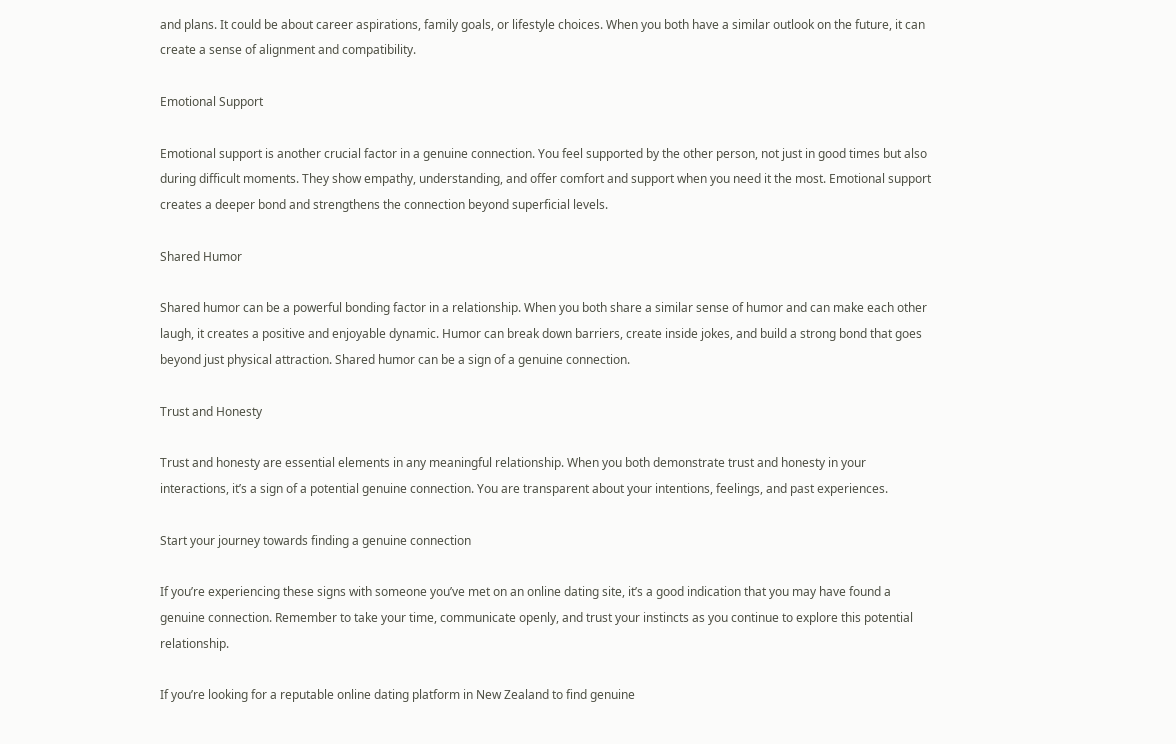and plans. It could be about career aspirations, family goals, or lifestyle choices. When you both have a similar outlook on the future, it can create a sense of alignment and compatibility.

Emotional Support

Emotional support is another crucial factor in a genuine connection. You feel supported by the other person, not just in good times but also during difficult moments. They show empathy, understanding, and offer comfort and support when you need it the most. Emotional support creates a deeper bond and strengthens the connection beyond superficial levels.

Shared Humor

Shared humor can be a powerful bonding factor in a relationship. When you both share a similar sense of humor and can make each other laugh, it creates a positive and enjoyable dynamic. Humor can break down barriers, create inside jokes, and build a strong bond that goes beyond just physical attraction. Shared humor can be a sign of a genuine connection.

Trust and Honesty

Trust and honesty are essential elements in any meaningful relationship. When you both demonstrate trust and honesty in your interactions, it’s a sign of a potential genuine connection. You are transparent about your intentions, feelings, and past experiences.

Start your journey towards finding a genuine connection

If you’re experiencing these signs with someone you’ve met on an online dating site, it’s a good indication that you may have found a genuine connection. Remember to take your time, communicate openly, and trust your instincts as you continue to explore this potential relationship.

If you’re looking for a reputable online dating platform in New Zealand to find genuine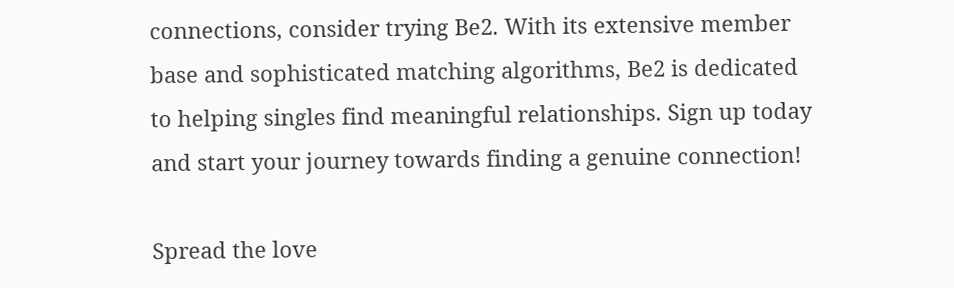connections, consider trying Be2. With its extensive member base and sophisticated matching algorithms, Be2 is dedicated to helping singles find meaningful relationships. Sign up today and start your journey towards finding a genuine connection!

Spread the love